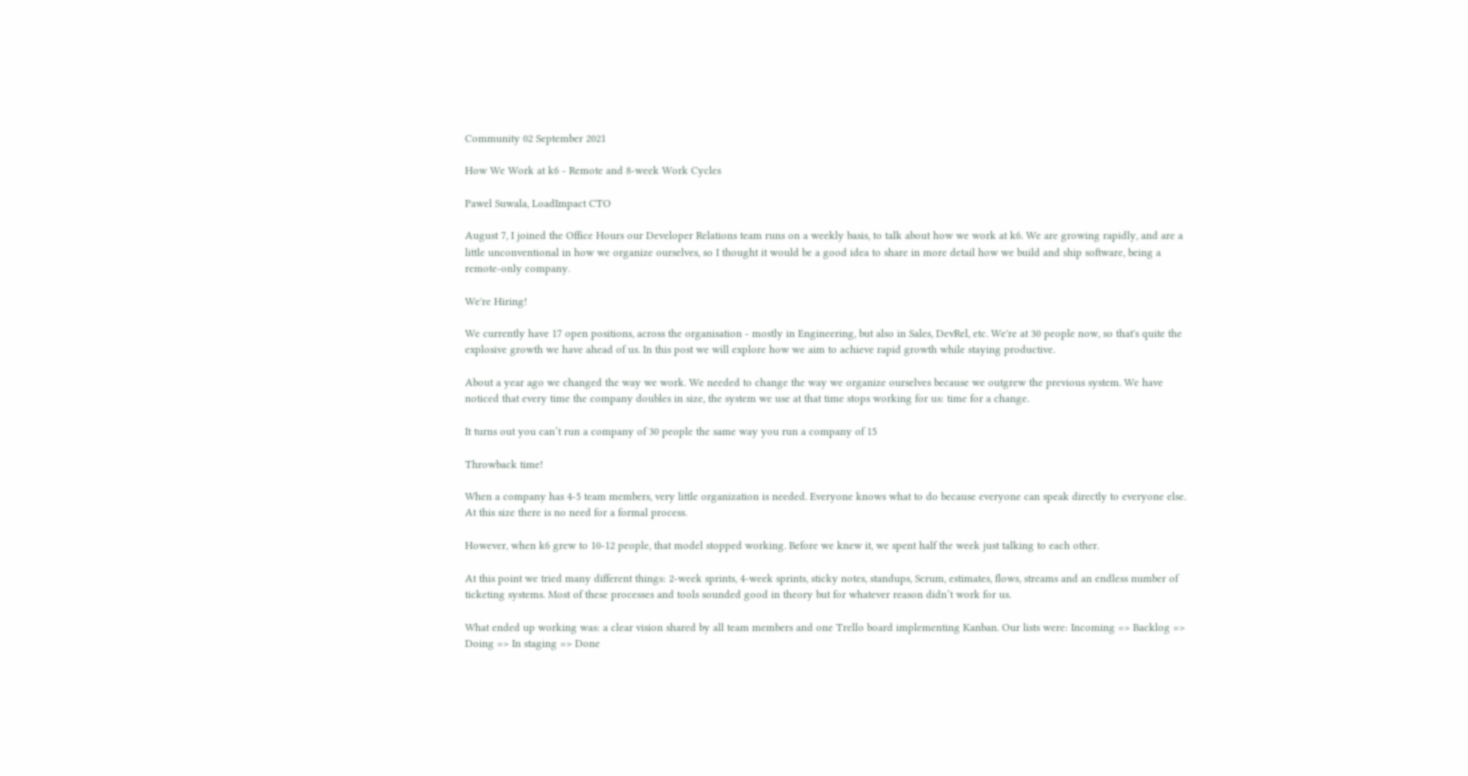Community 02 September 2021

How We Work at k6 - Remote and 8-week Work Cycles

Pawel Suwala, LoadImpact CTO

August 7, I joined the Office Hours our Developer Relations team runs on a weekly basis, to talk about how we work at k6. We are growing rapidly, and are a little unconventional in how we organize ourselves, so I thought it would be a good idea to share in more detail how we build and ship software, being a remote-only company.

We're Hiring!

We currently have 17 open positions, across the organisation - mostly in Engineering, but also in Sales, DevRel, etc. We're at 30 people now, so that's quite the explosive growth we have ahead of us. In this post we will explore how we aim to achieve rapid growth while staying productive.

About a year ago we changed the way we work. We needed to change the way we organize ourselves because we outgrew the previous system. We have noticed that every time the company doubles in size, the system we use at that time stops working for us: time for a change.

It turns out you can’t run a company of 30 people the same way you run a company of 15

Throwback time!

When a company has 4-5 team members, very little organization is needed. Everyone knows what to do because everyone can speak directly to everyone else. At this size there is no need for a formal process.

However, when k6 grew to 10-12 people, that model stopped working. Before we knew it, we spent half the week just talking to each other.

At this point we tried many different things: 2-week sprints, 4-week sprints, sticky notes, standups, Scrum, estimates, flows, streams and an endless number of ticketing systems. Most of these processes and tools sounded good in theory but for whatever reason didn’t work for us.

What ended up working was: a clear vision shared by all team members and one Trello board implementing Kanban. Our lists were: Incoming => Backlog => Doing => In staging => Done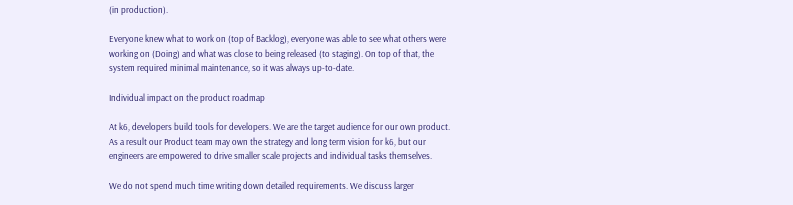(in production).

Everyone knew what to work on (top of Backlog), everyone was able to see what others were working on (Doing) and what was close to being released (to staging). On top of that, the system required minimal maintenance, so it was always up-to-date.

Individual impact on the product roadmap

At k6, developers build tools for developers. We are the target audience for our own product. As a result our Product team may own the strategy and long term vision for k6, but our engineers are empowered to drive smaller scale projects and individual tasks themselves.

We do not spend much time writing down detailed requirements. We discuss larger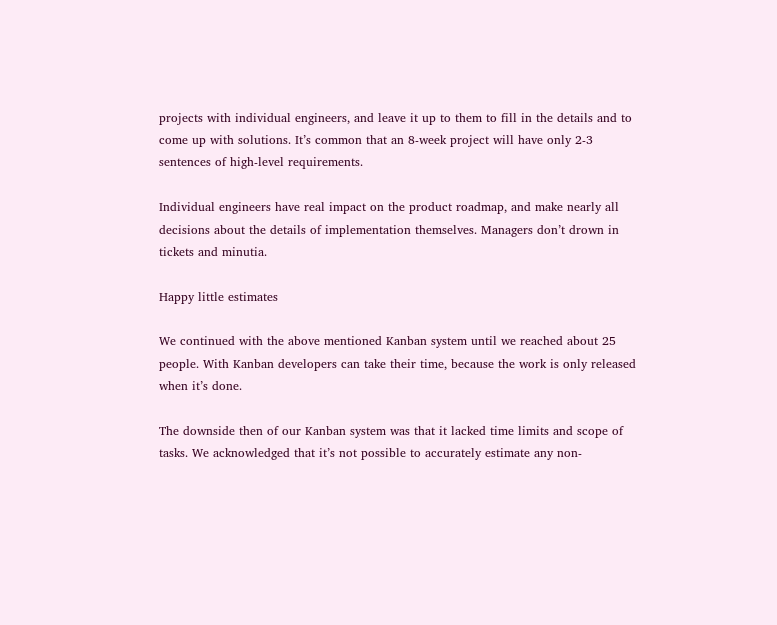projects with individual engineers, and leave it up to them to fill in the details and to come up with solutions. It’s common that an 8-week project will have only 2-3 sentences of high-level requirements.

Individual engineers have real impact on the product roadmap, and make nearly all decisions about the details of implementation themselves. Managers don’t drown in tickets and minutia.

Happy little estimates

We continued with the above mentioned Kanban system until we reached about 25 people. With Kanban developers can take their time, because the work is only released when it’s done.

The downside then of our Kanban system was that it lacked time limits and scope of tasks. We acknowledged that it’s not possible to accurately estimate any non-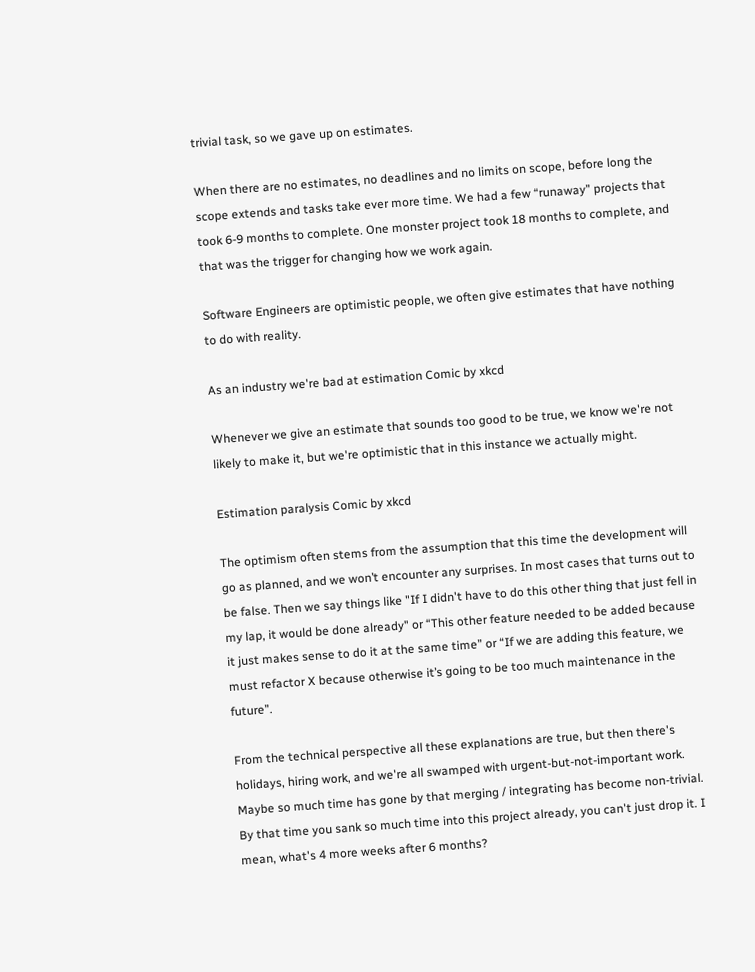trivial task, so we gave up on estimates.

When there are no estimates, no deadlines and no limits on scope, before long the scope extends and tasks take ever more time. We had a few “runaway” projects that took 6-9 months to complete. One monster project took 18 months to complete, and that was the trigger for changing how we work again.

Software Engineers are optimistic people, we often give estimates that have nothing to do with reality.

As an industry we're bad at estimation Comic by xkcd

Whenever we give an estimate that sounds too good to be true, we know we're not likely to make it, but we're optimistic that in this instance we actually might.

Estimation paralysis Comic by xkcd

The optimism often stems from the assumption that this time the development will go as planned, and we won’t encounter any surprises. In most cases that turns out to be false. Then we say things like "If I didn't have to do this other thing that just fell in my lap, it would be done already" or “This other feature needed to be added because it just makes sense to do it at the same time” or “If we are adding this feature, we must refactor X because otherwise it’s going to be too much maintenance in the future”.

From the technical perspective all these explanations are true, but then there's holidays, hiring work, and we're all swamped with urgent-but-not-important work. Maybe so much time has gone by that merging / integrating has become non-trivial. By that time you sank so much time into this project already, you can't just drop it. I mean, what's 4 more weeks after 6 months?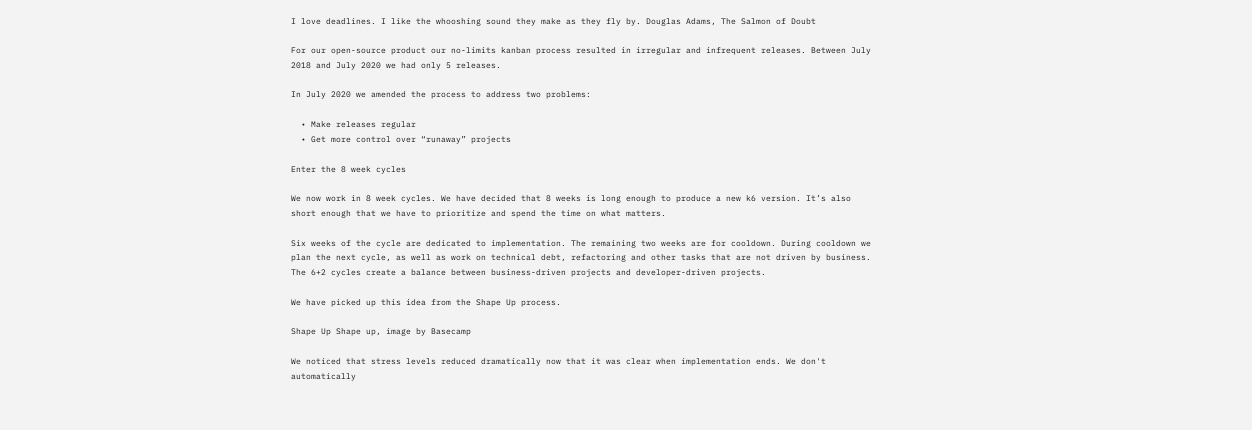I love deadlines. I like the whooshing sound they make as they fly by. Douglas Adams, The Salmon of Doubt

For our open-source product our no-limits kanban process resulted in irregular and infrequent releases. Between July 2018 and July 2020 we had only 5 releases.

In July 2020 we amended the process to address two problems:

  • Make releases regular
  • Get more control over “runaway” projects

Enter the 8 week cycles

We now work in 8 week cycles. We have decided that 8 weeks is long enough to produce a new k6 version. It’s also short enough that we have to prioritize and spend the time on what matters.

Six weeks of the cycle are dedicated to implementation. The remaining two weeks are for cooldown. During cooldown we plan the next cycle, as well as work on technical debt, refactoring and other tasks that are not driven by business. The 6+2 cycles create a balance between business-driven projects and developer-driven projects.

We have picked up this idea from the Shape Up process.

Shape Up Shape up, image by Basecamp

We noticed that stress levels reduced dramatically now that it was clear when implementation ends. We don't automatically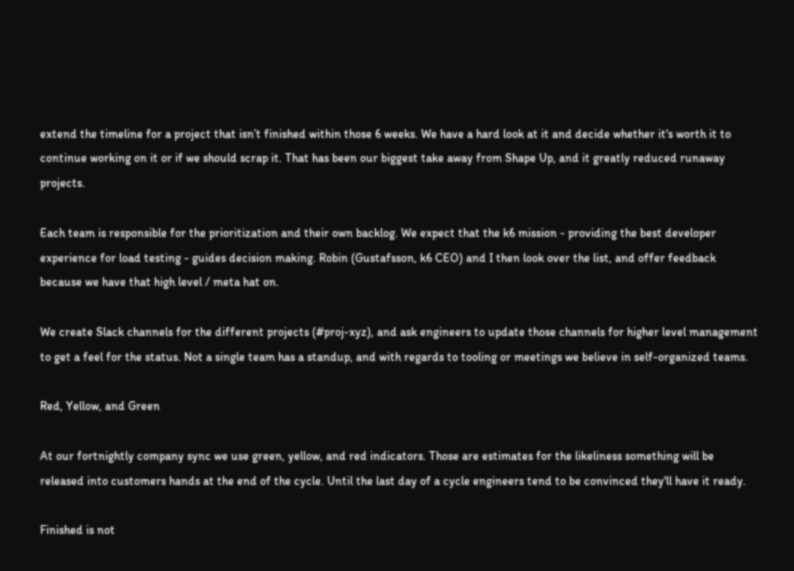extend the timeline for a project that isn’t finished within those 6 weeks. We have a hard look at it and decide whether it's worth it to continue working on it or if we should scrap it. That has been our biggest take away from Shape Up, and it greatly reduced runaway projects.

Each team is responsible for the prioritization and their own backlog. We expect that the k6 mission - providing the best developer experience for load testing - guides decision making. Robin (Gustafsson, k6 CEO) and I then look over the list, and offer feedback because we have that high level / meta hat on.

We create Slack channels for the different projects (#proj-xyz), and ask engineers to update those channels for higher level management to get a feel for the status. Not a single team has a standup, and with regards to tooling or meetings we believe in self-organized teams.

Red, Yellow, and Green

At our fortnightly company sync we use green, yellow, and red indicators. Those are estimates for the likeliness something will be released into customers hands at the end of the cycle. Until the last day of a cycle engineers tend to be convinced they'll have it ready.

Finished is not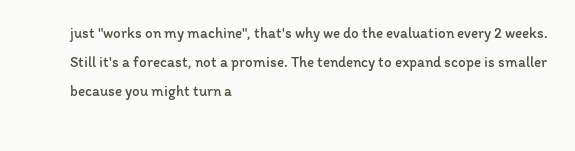just "works on my machine", that's why we do the evaluation every 2 weeks. Still it's a forecast, not a promise. The tendency to expand scope is smaller because you might turn a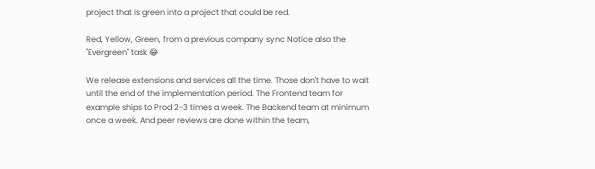project that is green into a project that could be red.

Red, Yellow, Green, from a previous company sync Notice also the "Evergreen" task 😂

We release extensions and services all the time. Those don't have to wait until the end of the implementation period. The Frontend team for example ships to Prod 2-3 times a week. The Backend team at minimum once a week. And peer reviews are done within the team,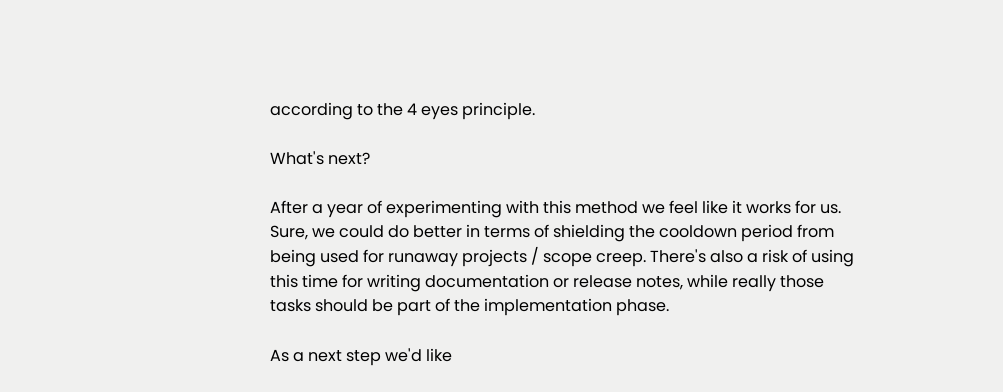according to the 4 eyes principle.

What's next?

After a year of experimenting with this method we feel like it works for us. Sure, we could do better in terms of shielding the cooldown period from being used for runaway projects / scope creep. There's also a risk of using this time for writing documentation or release notes, while really those tasks should be part of the implementation phase.

As a next step we'd like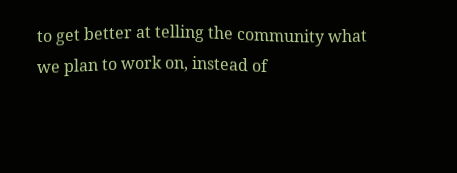to get better at telling the community what we plan to work on, instead of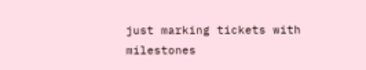just marking tickets with milestones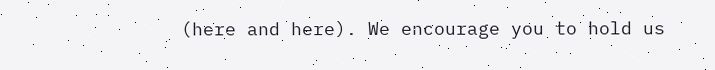(here and here). We encourage you to hold us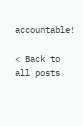accountable!

< Back to all posts